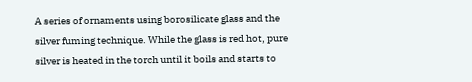A series of ornaments using borosilicate glass and the silver fuming technique. While the glass is red hot, pure silver is heated in the torch until it boils and starts to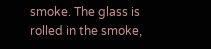smoke. The glass is rolled in the smoke,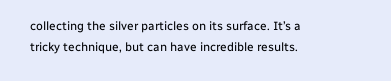collecting the silver particles on its surface. It’s a tricky technique, but can have incredible results.